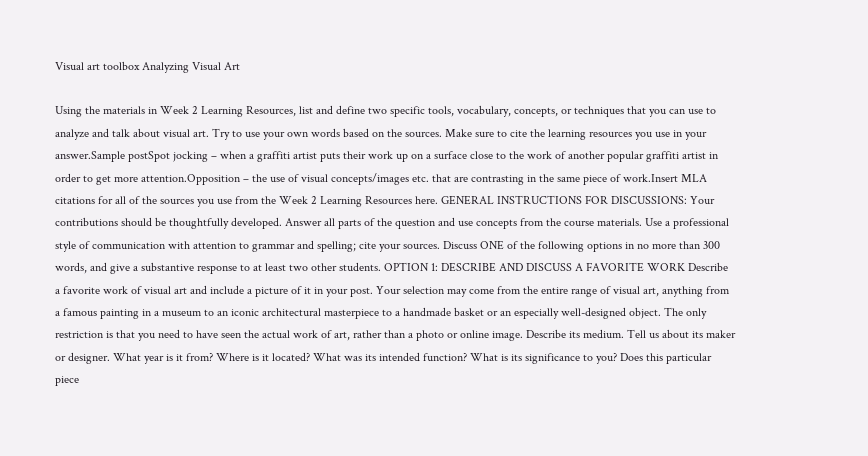Visual art toolbox Analyzing Visual Art

Using the materials in Week 2 Learning Resources, list and define two specific tools, vocabulary, concepts, or techniques that you can use to analyze and talk about visual art. Try to use your own words based on the sources. Make sure to cite the learning resources you use in your answer.Sample postSpot jocking – when a graffiti artist puts their work up on a surface close to the work of another popular graffiti artist in order to get more attention.Opposition – the use of visual concepts/images etc. that are contrasting in the same piece of work.Insert MLA citations for all of the sources you use from the Week 2 Learning Resources here. GENERAL INSTRUCTIONS FOR DISCUSSIONS: Your contributions should be thoughtfully developed. Answer all parts of the question and use concepts from the course materials. Use a professional style of communication with attention to grammar and spelling; cite your sources. Discuss ONE of the following options in no more than 300 words, and give a substantive response to at least two other students. OPTION 1: DESCRIBE AND DISCUSS A FAVORITE WORK Describe a favorite work of visual art and include a picture of it in your post. Your selection may come from the entire range of visual art, anything from a famous painting in a museum to an iconic architectural masterpiece to a handmade basket or an especially well-designed object. The only restriction is that you need to have seen the actual work of art, rather than a photo or online image. Describe its medium. Tell us about its maker or designer. What year is it from? Where is it located? What was its intended function? What is its significance to you? Does this particular piece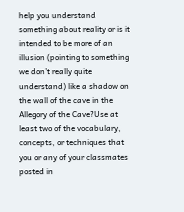help you understand something about reality or is it intended to be more of an illusion (pointing to something we don’t really quite understand) like a shadow on the wall of the cave in the Allegory of the Cave?Use at least two of the vocabulary, concepts, or techniques that you or any of your classmates posted in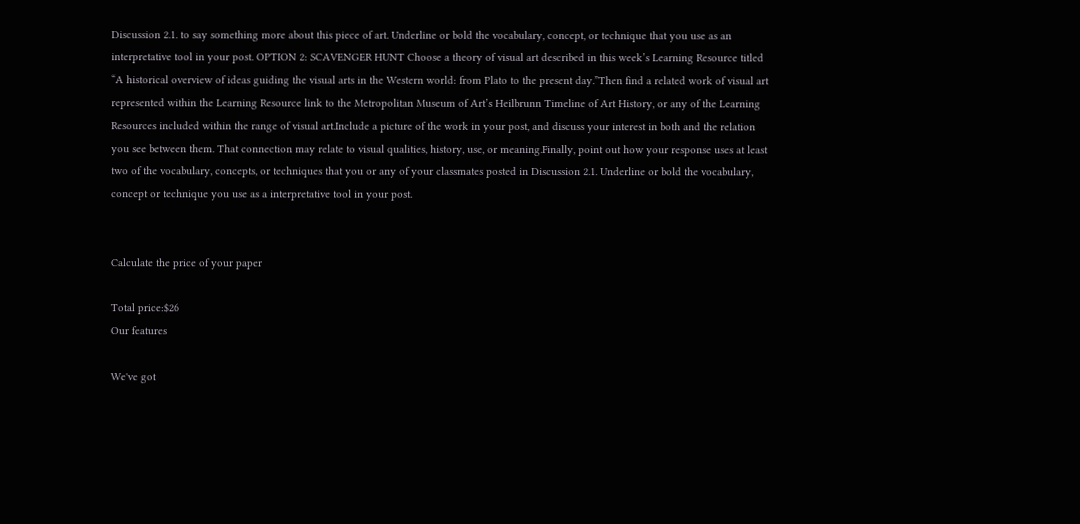Discussion 2.1. to say something more about this piece of art. Underline or bold the vocabulary, concept, or technique that you use as an interpretative tool in your post. OPTION 2: SCAVENGER HUNT Choose a theory of visual art described in this week’s Learning Resource titled “A historical overview of ideas guiding the visual arts in the Western world: from Plato to the present day.”Then find a related work of visual art represented within the Learning Resource link to the Metropolitan Museum of Art’s Heilbrunn Timeline of Art History, or any of the Learning Resources included within the range of visual art.Include a picture of the work in your post, and discuss your interest in both and the relation you see between them. That connection may relate to visual qualities, history, use, or meaning.Finally, point out how your response uses at least two of the vocabulary, concepts, or techniques that you or any of your classmates posted in Discussion 2.1. Underline or bold the vocabulary, concept or technique you use as a interpretative tool in your post.


Calculate the price of your paper

Total price:$26
Our features

We've got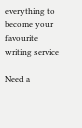everything to become your favourite writing service

Need a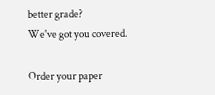better grade?
We've got you covered.

Order your paper